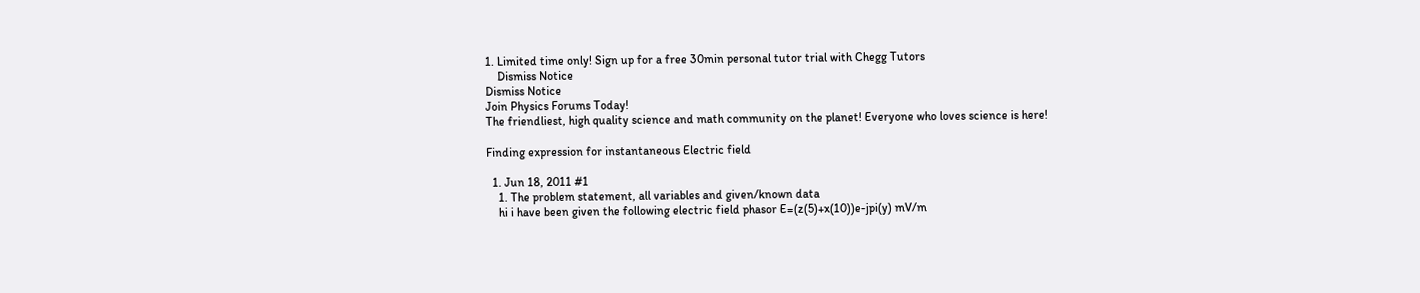1. Limited time only! Sign up for a free 30min personal tutor trial with Chegg Tutors
    Dismiss Notice
Dismiss Notice
Join Physics Forums Today!
The friendliest, high quality science and math community on the planet! Everyone who loves science is here!

Finding expression for instantaneous Electric field

  1. Jun 18, 2011 #1
    1. The problem statement, all variables and given/known data
    hi i have been given the following electric field phasor E=(z(5)+x(10))e-jpi(y) mV/m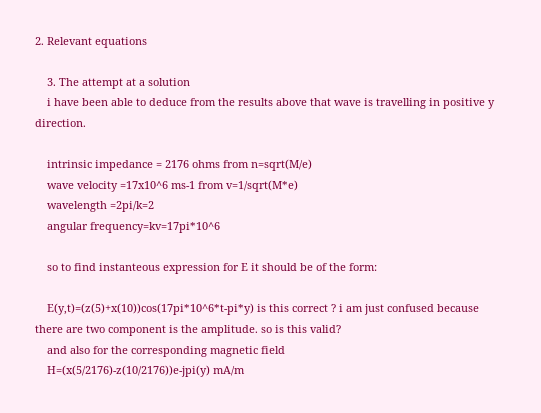2. Relevant equations

    3. The attempt at a solution
    i have been able to deduce from the results above that wave is travelling in positive y direction.

    intrinsic impedance = 2176 ohms from n=sqrt(M/e)
    wave velocity =17x10^6 ms-1 from v=1/sqrt(M*e)
    wavelength =2pi/k=2
    angular frequency=kv=17pi*10^6

    so to find instanteous expression for E it should be of the form:

    E(y,t)=(z(5)+x(10))cos(17pi*10^6*t-pi*y) is this correct ? i am just confused because there are two component is the amplitude. so is this valid?
    and also for the corresponding magnetic field
    H=(x(5/2176)-z(10/2176))e-jpi(y) mA/m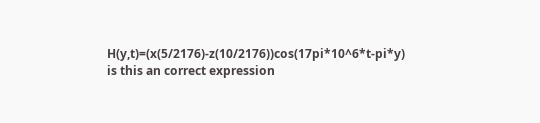H(y,t)=(x(5/2176)-z(10/2176))cos(17pi*10^6*t-pi*y) is this an correct expression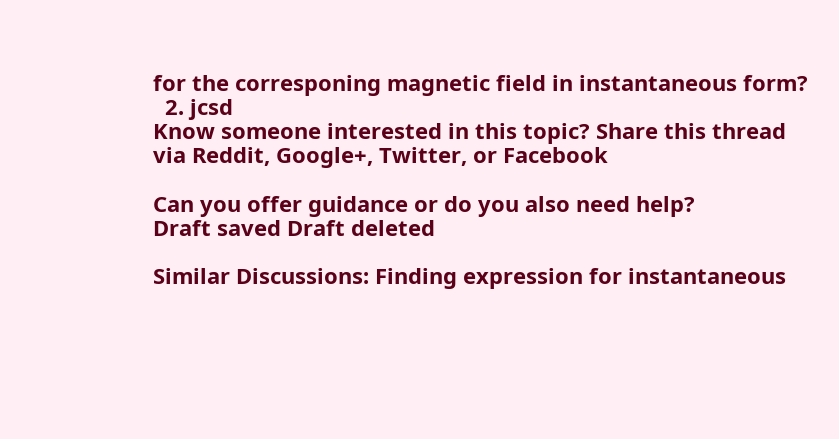for the corresponing magnetic field in instantaneous form?
  2. jcsd
Know someone interested in this topic? Share this thread via Reddit, Google+, Twitter, or Facebook

Can you offer guidance or do you also need help?
Draft saved Draft deleted

Similar Discussions: Finding expression for instantaneous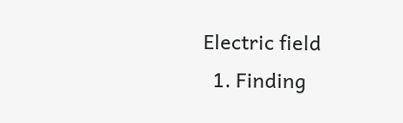Electric field
  1. Finding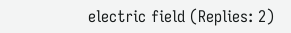electric field (Replies: 2)